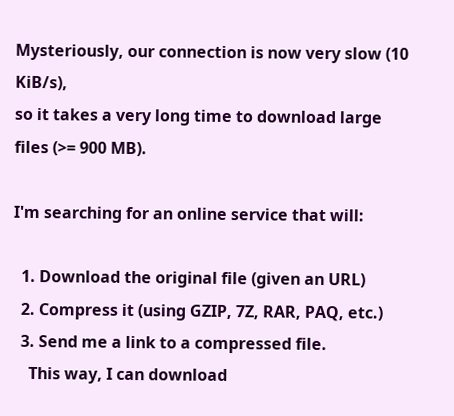Mysteriously, our connection is now very slow (10 KiB/s),
so it takes a very long time to download large files (>= 900 MB).

I'm searching for an online service that will:

  1. Download the original file (given an URL)
  2. Compress it (using GZIP, 7Z, RAR, PAQ, etc.)
  3. Send me a link to a compressed file.
    This way, I can download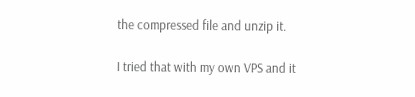the compressed file and unzip it.

I tried that with my own VPS and it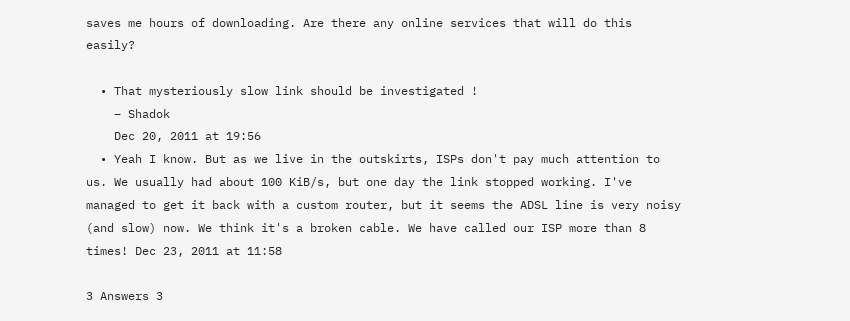saves me hours of downloading. Are there any online services that will do this easily?

  • That mysteriously slow link should be investigated !
    – Shadok
    Dec 20, 2011 at 19:56
  • Yeah I know. But as we live in the outskirts, ISPs don't pay much attention to us. We usually had about 100 KiB/s, but one day the link stopped working. I've managed to get it back with a custom router, but it seems the ADSL line is very noisy (and slow) now. We think it's a broken cable. We have called our ISP more than 8 times! Dec 23, 2011 at 11:58

3 Answers 3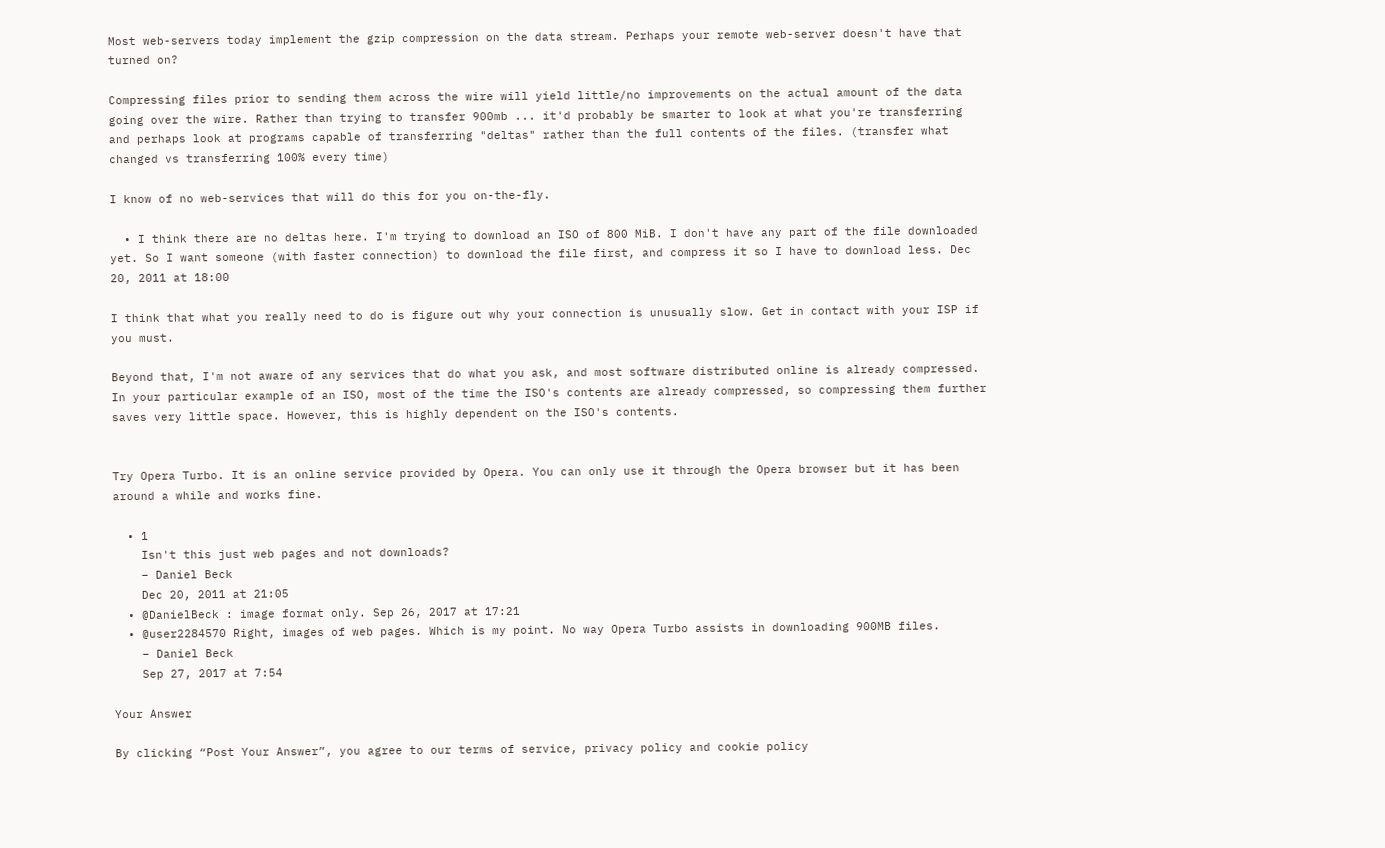Most web-servers today implement the gzip compression on the data stream. Perhaps your remote web-server doesn't have that turned on?

Compressing files prior to sending them across the wire will yield little/no improvements on the actual amount of the data going over the wire. Rather than trying to transfer 900mb ... it'd probably be smarter to look at what you're transferring and perhaps look at programs capable of transferring "deltas" rather than the full contents of the files. (transfer what changed vs transferring 100% every time)

I know of no web-services that will do this for you on-the-fly.

  • I think there are no deltas here. I'm trying to download an ISO of 800 MiB. I don't have any part of the file downloaded yet. So I want someone (with faster connection) to download the file first, and compress it so I have to download less. Dec 20, 2011 at 18:00

I think that what you really need to do is figure out why your connection is unusually slow. Get in contact with your ISP if you must.

Beyond that, I'm not aware of any services that do what you ask, and most software distributed online is already compressed. In your particular example of an ISO, most of the time the ISO's contents are already compressed, so compressing them further saves very little space. However, this is highly dependent on the ISO's contents.


Try Opera Turbo. It is an online service provided by Opera. You can only use it through the Opera browser but it has been around a while and works fine.

  • 1
    Isn't this just web pages and not downloads?
    – Daniel Beck
    Dec 20, 2011 at 21:05
  • @DanielBeck : image format only. Sep 26, 2017 at 17:21
  • @user2284570 Right, images of web pages. Which is my point. No way Opera Turbo assists in downloading 900MB files.
    – Daniel Beck
    Sep 27, 2017 at 7:54

Your Answer

By clicking “Post Your Answer”, you agree to our terms of service, privacy policy and cookie policy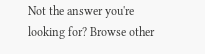Not the answer you're looking for? Browse other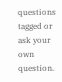questions tagged or ask your own question.